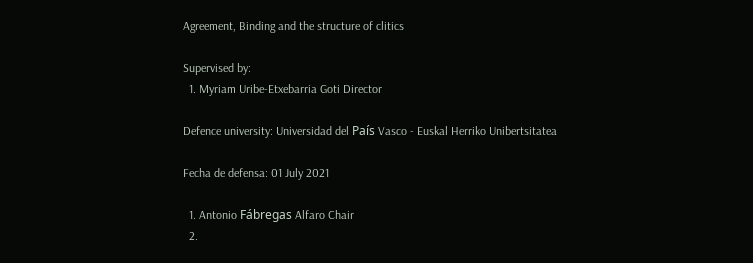Agreement, Binding and the structure of clitics

Supervised by:
  1. Myriam Uribe-Etxebarria Goti Director

Defence university: Universidad del País Vasco - Euskal Herriko Unibertsitatea

Fecha de defensa: 01 July 2021

  1. Antonio Fábregas Alfaro Chair
  2.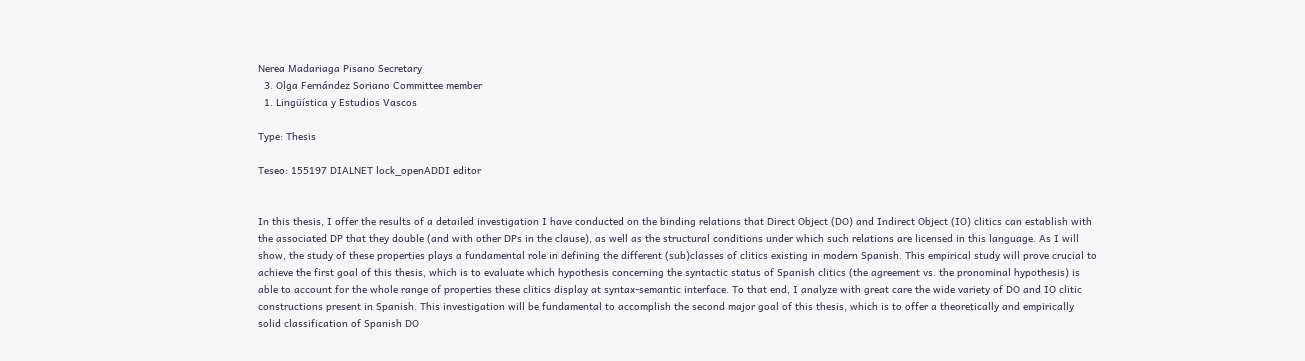Nerea Madariaga Pisano Secretary
  3. Olga Fernández Soriano Committee member
  1. Lingüística y Estudios Vascos

Type: Thesis

Teseo: 155197 DIALNET lock_openADDI editor


In this thesis, I offer the results of a detailed investigation I have conducted on the binding relations that Direct Object (DO) and Indirect Object (IO) clitics can establish with the associated DP that they double (and with other DPs in the clause), as well as the structural conditions under which such relations are licensed in this language. As I will show, the study of these properties plays a fundamental role in defining the different (sub)classes of clitics existing in modern Spanish. This empirical study will prove crucial to achieve the first goal of this thesis, which is to evaluate which hypothesis concerning the syntactic status of Spanish clitics (the agreement vs. the pronominal hypothesis) is able to account for the whole range of properties these clitics display at syntax-semantic interface. To that end, I analyze with great care the wide variety of DO and IO clitic constructions present in Spanish. This investigation will be fundamental to accomplish the second major goal of this thesis, which is to offer a theoretically and empirically solid classification of Spanish DO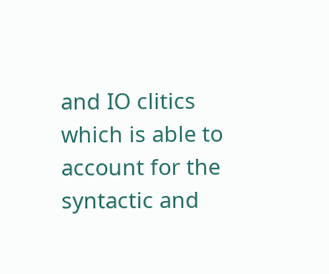and IO clitics which is able to account for the syntactic and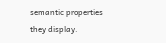semantic properties they display.